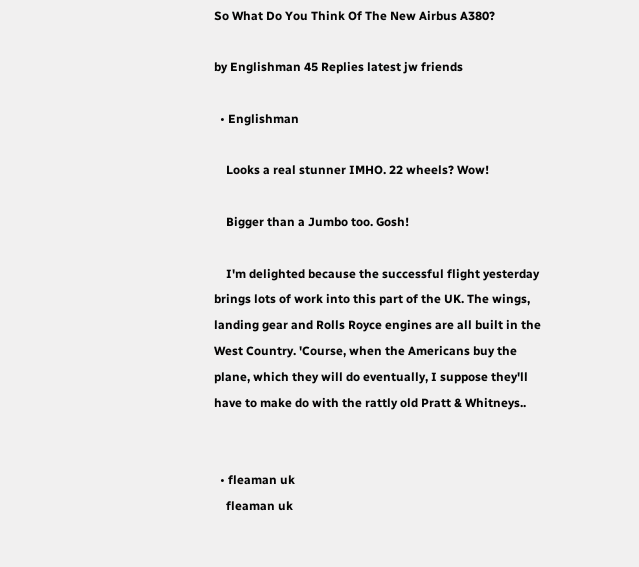So What Do You Think Of The New Airbus A380?

by Englishman 45 Replies latest jw friends

  • Englishman

    Looks a real stunner IMHO. 22 wheels? Wow!

    Bigger than a Jumbo too. Gosh!

    I'm delighted because the successful flight yesterday brings lots of work into this part of the UK. The wings, landing gear and Rolls Royce engines are all built in the West Country. 'Course, when the Americans buy the plane, which they will do eventually, I suppose they'll have to make do with the rattly old Pratt & Whitneys..


  • fleaman uk
    fleaman uk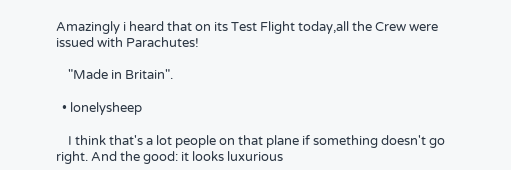Amazingly i heard that on its Test Flight today,all the Crew were issued with Parachutes!

    "Made in Britain".

  • lonelysheep

    I think that's a lot people on that plane if something doesn't go right. And the good: it looks luxurious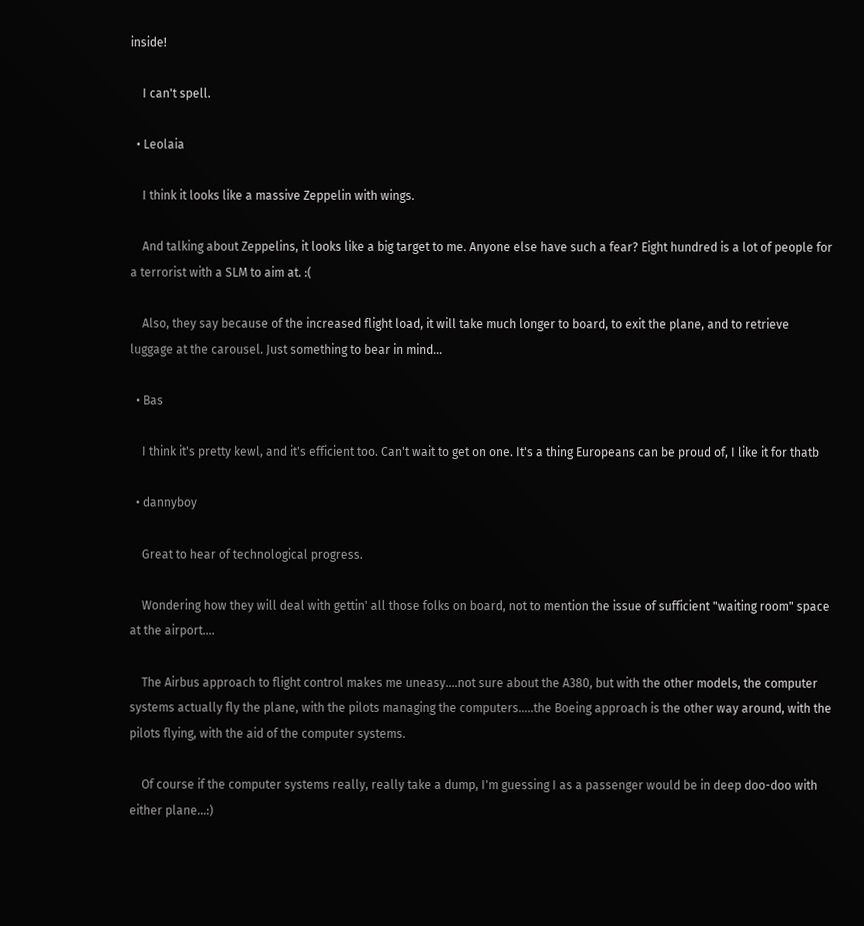inside!

    I can't spell.

  • Leolaia

    I think it looks like a massive Zeppelin with wings.

    And talking about Zeppelins, it looks like a big target to me. Anyone else have such a fear? Eight hundred is a lot of people for a terrorist with a SLM to aim at. :(

    Also, they say because of the increased flight load, it will take much longer to board, to exit the plane, and to retrieve luggage at the carousel. Just something to bear in mind...

  • Bas

    I think it's pretty kewl, and it's efficient too. Can't wait to get on one. It's a thing Europeans can be proud of, I like it for thatb

  • dannyboy

    Great to hear of technological progress.

    Wondering how they will deal with gettin' all those folks on board, not to mention the issue of sufficient "waiting room" space at the airport....

    The Airbus approach to flight control makes me uneasy....not sure about the A380, but with the other models, the computer systems actually fly the plane, with the pilots managing the computers.....the Boeing approach is the other way around, with the pilots flying, with the aid of the computer systems.

    Of course if the computer systems really, really take a dump, I'm guessing I as a passenger would be in deep doo-doo with either plane...:)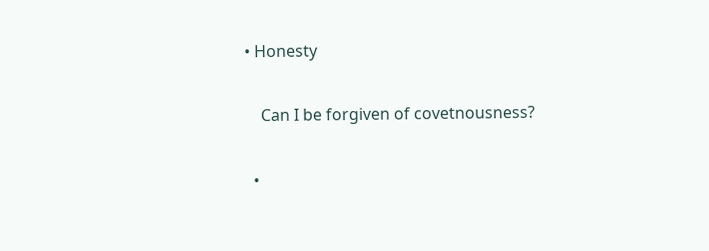• Honesty

    Can I be forgiven of covetnousness?

  •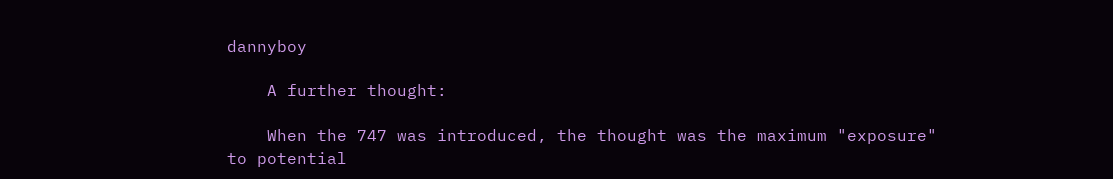dannyboy

    A further thought:

    When the 747 was introduced, the thought was the maximum "exposure" to potential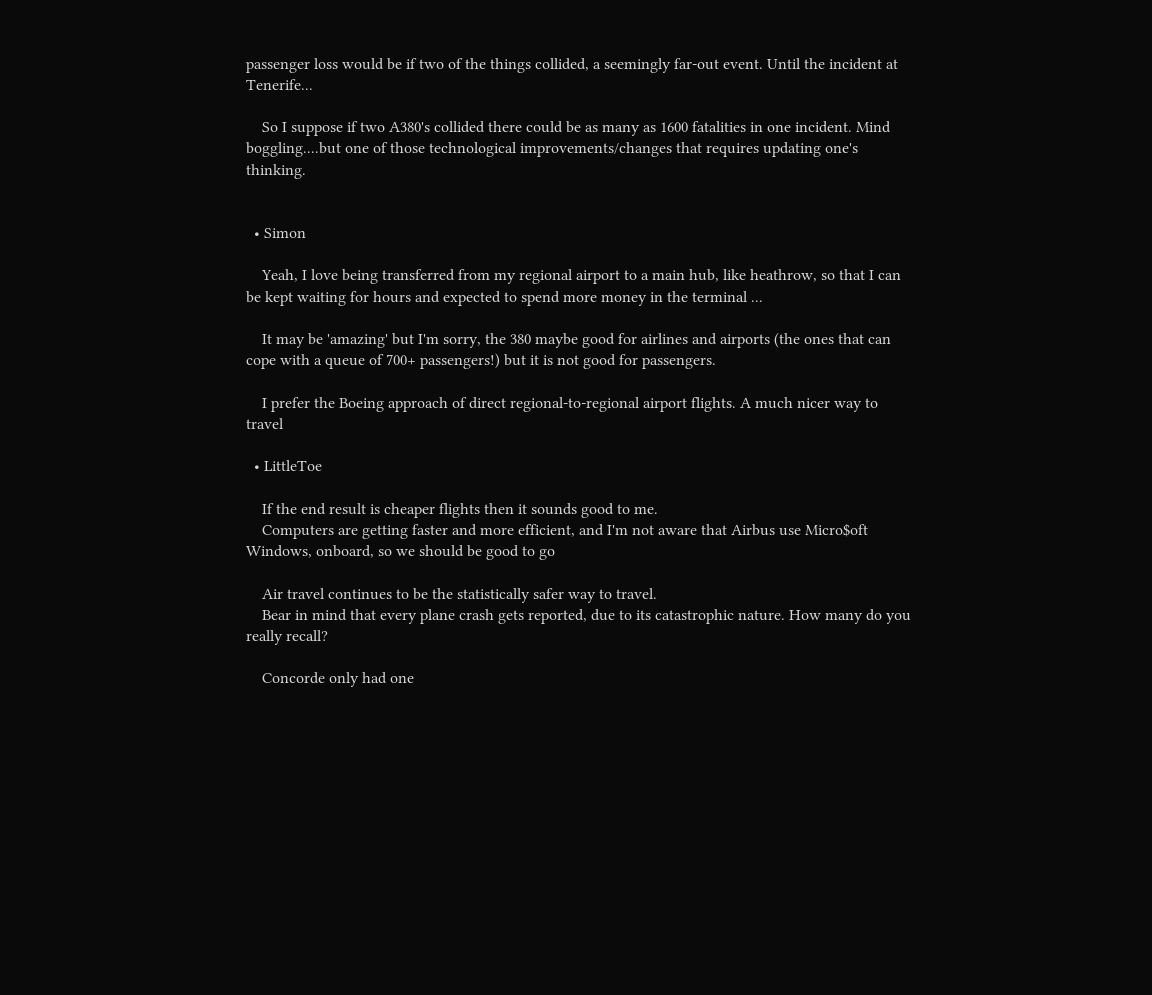passenger loss would be if two of the things collided, a seemingly far-out event. Until the incident at Tenerife...

    So I suppose if two A380's collided there could be as many as 1600 fatalities in one incident. Mind boggling....but one of those technological improvements/changes that requires updating one's thinking.


  • Simon

    Yeah, I love being transferred from my regional airport to a main hub, like heathrow, so that I can be kept waiting for hours and expected to spend more money in the terminal ...

    It may be 'amazing' but I'm sorry, the 380 maybe good for airlines and airports (the ones that can cope with a queue of 700+ passengers!) but it is not good for passengers.

    I prefer the Boeing approach of direct regional-to-regional airport flights. A much nicer way to travel

  • LittleToe

    If the end result is cheaper flights then it sounds good to me.
    Computers are getting faster and more efficient, and I'm not aware that Airbus use Micro$oft Windows, onboard, so we should be good to go

    Air travel continues to be the statistically safer way to travel.
    Bear in mind that every plane crash gets reported, due to its catastrophic nature. How many do you really recall?

    Concorde only had one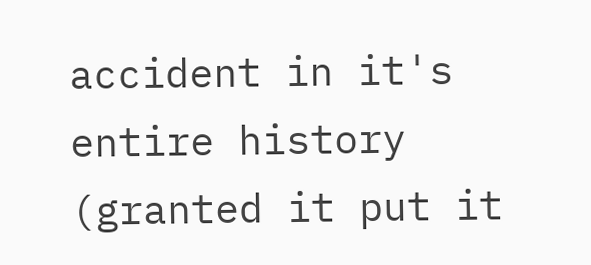accident in it's entire history (granted it put it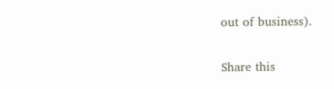out of business).

Share this